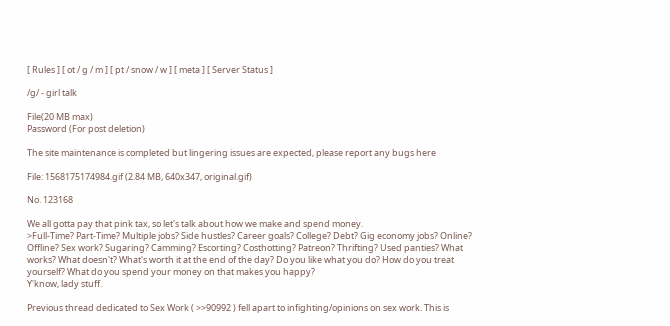[ Rules ] [ ot / g / m ] [ pt / snow / w ] [ meta ] [ Server Status ]

/g/ - girl talk

File(20 MB max)
Password (For post deletion)

The site maintenance is completed but lingering issues are expected, please report any bugs here

File: 1568175174984.gif (2.84 MB, 640x347, original.gif)

No. 123168

We all gotta pay that pink tax, so let's talk about how we make and spend money.
>Full-Time? Part-Time? Multiple jobs? Side hustles? Career goals? College? Debt? Gig economy jobs? Online? Offline? Sex work? Sugaring? Camming? Escorting? Costhotting? Patreon? Thrifting? Used panties? What works? What doesn't? What's worth it at the end of the day? Do you like what you do? How do you treat yourself? What do you spend your money on that makes you happy?
Y'know, lady stuff.

Previous thread dedicated to Sex Work ( >>90992 ) fell apart to infighting/opinions on sex work. This is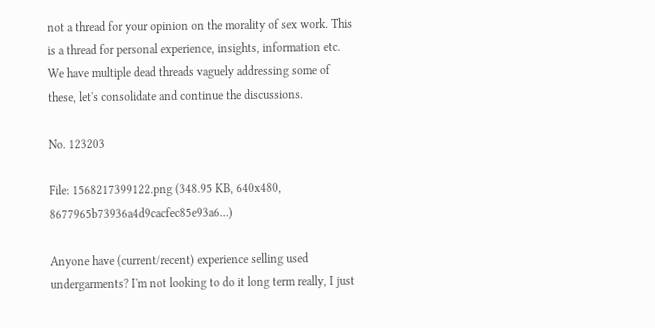not a thread for your opinion on the morality of sex work. This is a thread for personal experience, insights, information etc. We have multiple dead threads vaguely addressing some of these, let's consolidate and continue the discussions.

No. 123203

File: 1568217399122.png (348.95 KB, 640x480, 8677965b73936a4d9cacfec85e93a6…)

Anyone have (current/recent) experience selling used undergarments? I'm not looking to do it long term really, I just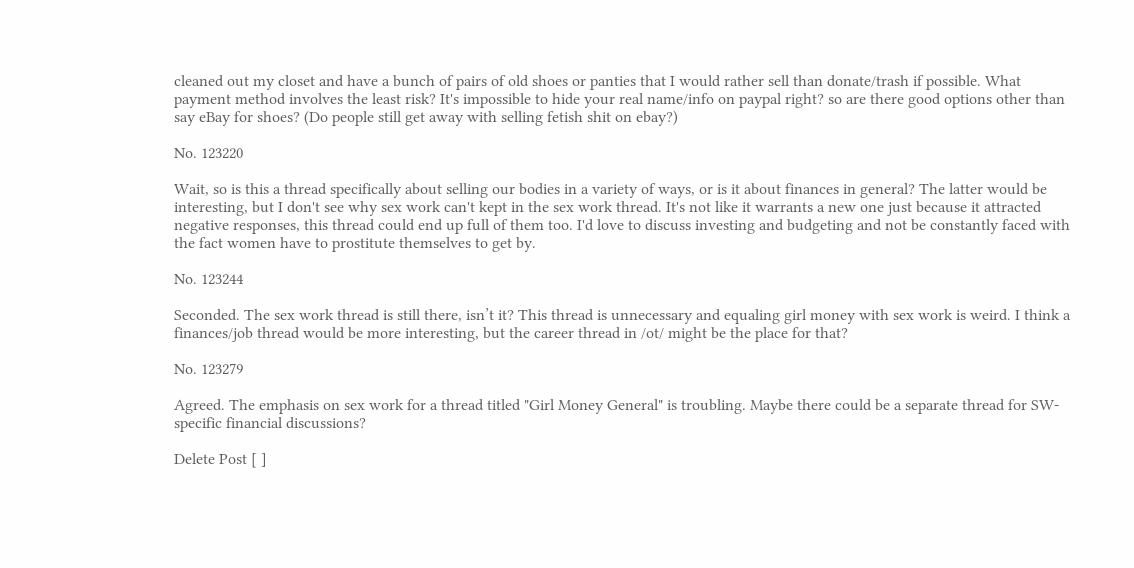cleaned out my closet and have a bunch of pairs of old shoes or panties that I would rather sell than donate/trash if possible. What payment method involves the least risk? It's impossible to hide your real name/info on paypal right? so are there good options other than say eBay for shoes? (Do people still get away with selling fetish shit on ebay?)

No. 123220

Wait, so is this a thread specifically about selling our bodies in a variety of ways, or is it about finances in general? The latter would be interesting, but I don't see why sex work can't kept in the sex work thread. It's not like it warrants a new one just because it attracted negative responses, this thread could end up full of them too. I'd love to discuss investing and budgeting and not be constantly faced with the fact women have to prostitute themselves to get by.

No. 123244

Seconded. The sex work thread is still there, isn’t it? This thread is unnecessary and equaling girl money with sex work is weird. I think a finances/job thread would be more interesting, but the career thread in /ot/ might be the place for that?

No. 123279

Agreed. The emphasis on sex work for a thread titled "Girl Money General" is troubling. Maybe there could be a separate thread for SW-specific financial discussions?

Delete Post [ ]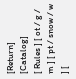[Return] [Catalog]
[ Rules ] [ ot / g / m ] [ pt / snow / w ] [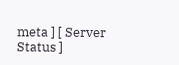meta ] [ Server Status ]